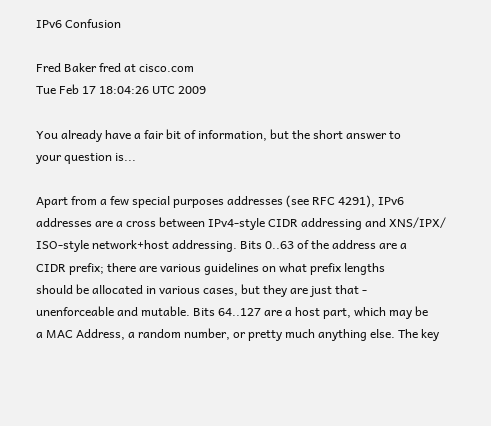IPv6 Confusion

Fred Baker fred at cisco.com
Tue Feb 17 18:04:26 UTC 2009

You already have a fair bit of information, but the short answer to
your question is...

Apart from a few special purposes addresses (see RFC 4291), IPv6
addresses are a cross between IPv4-style CIDR addressing and XNS/IPX/
ISO-style network+host addressing. Bits 0..63 of the address are a
CIDR prefix; there are various guidelines on what prefix lengths
should be allocated in various cases, but they are just that -
unenforceable and mutable. Bits 64..127 are a host part, which may be
a MAC Address, a random number, or pretty much anything else. The key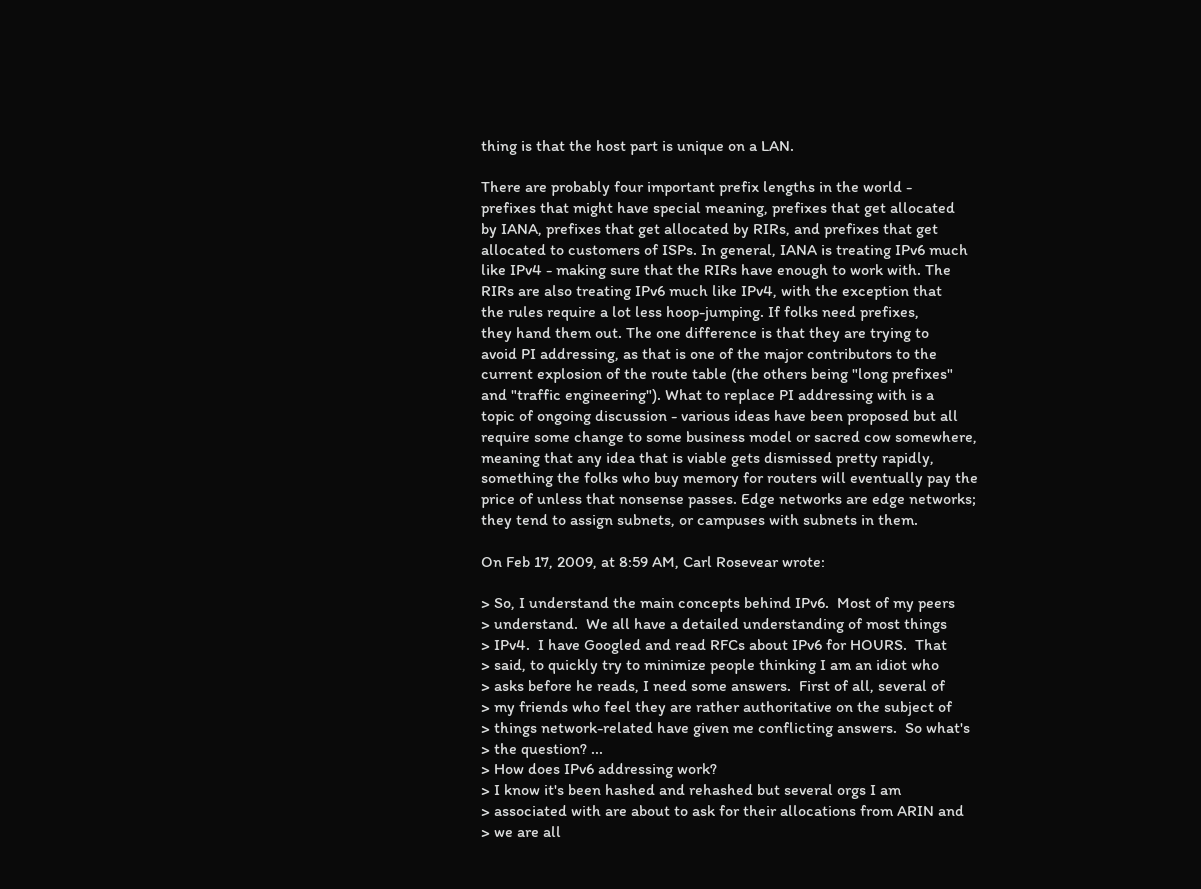thing is that the host part is unique on a LAN.

There are probably four important prefix lengths in the world -
prefixes that might have special meaning, prefixes that get allocated
by IANA, prefixes that get allocated by RIRs, and prefixes that get
allocated to customers of ISPs. In general, IANA is treating IPv6 much
like IPv4 - making sure that the RIRs have enough to work with. The
RIRs are also treating IPv6 much like IPv4, with the exception that
the rules require a lot less hoop-jumping. If folks need prefixes,
they hand them out. The one difference is that they are trying to
avoid PI addressing, as that is one of the major contributors to the
current explosion of the route table (the others being "long prefixes"
and "traffic engineering"). What to replace PI addressing with is a
topic of ongoing discussion - various ideas have been proposed but all
require some change to some business model or sacred cow somewhere,
meaning that any idea that is viable gets dismissed pretty rapidly,
something the folks who buy memory for routers will eventually pay the
price of unless that nonsense passes. Edge networks are edge networks;
they tend to assign subnets, or campuses with subnets in them.

On Feb 17, 2009, at 8:59 AM, Carl Rosevear wrote:

> So, I understand the main concepts behind IPv6.  Most of my peers
> understand.  We all have a detailed understanding of most things
> IPv4.  I have Googled and read RFCs about IPv6 for HOURS.  That
> said, to quickly try to minimize people thinking I am an idiot who
> asks before he reads, I need some answers.  First of all, several of
> my friends who feel they are rather authoritative on the subject of
> things network-related have given me conflicting answers.  So what's
> the question? ...
> How does IPv6 addressing work?
> I know it's been hashed and rehashed but several orgs I am
> associated with are about to ask for their allocations from ARIN and
> we are all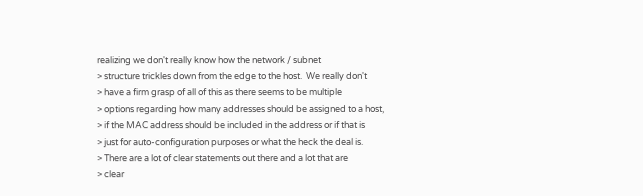realizing we don't really know how the network / subnet
> structure trickles down from the edge to the host.  We really don't
> have a firm grasp of all of this as there seems to be multiple
> options regarding how many addresses should be assigned to a host,
> if the MAC address should be included in the address or if that is
> just for auto-configuration purposes or what the heck the deal is.
> There are a lot of clear statements out there and a lot that are
> clear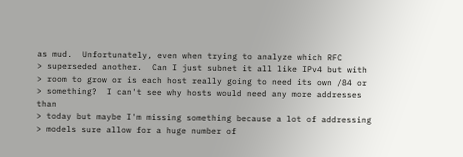as mud.  Unfortunately, even when trying to analyze which RFC
> superseded another.  Can I just subnet it all like IPv4 but with
> room to grow or is each host really going to need its own /84 or
> something?  I can't see why hosts would need any more addresses than
> today but maybe I'm missing something because a lot of addressing
> models sure allow for a huge number of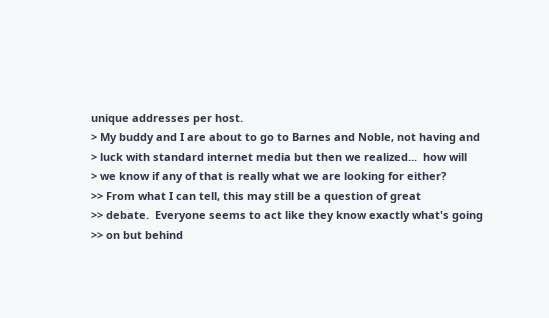unique addresses per host.
> My buddy and I are about to go to Barnes and Noble, not having and
> luck with standard internet media but then we realized...  how will
> we know if any of that is really what we are looking for either?
>> From what I can tell, this may still be a question of great
>> debate.  Everyone seems to act like they know exactly what's going
>> on but behind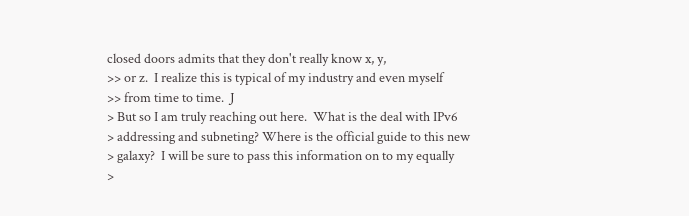closed doors admits that they don't really know x, y,
>> or z.  I realize this is typical of my industry and even myself
>> from time to time.  J
> But so I am truly reaching out here.  What is the deal with IPv6
> addressing and subneting? Where is the official guide to this new
> galaxy?  I will be sure to pass this information on to my equally
>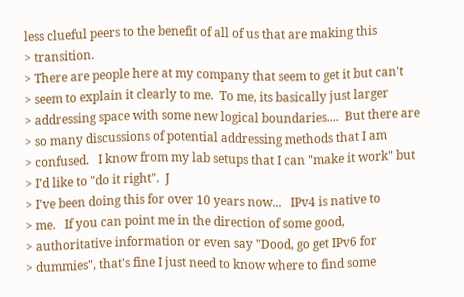less clueful peers to the benefit of all of us that are making this
> transition.
> There are people here at my company that seem to get it but can't
> seem to explain it clearly to me.  To me, its basically just larger
> addressing space with some new logical boundaries....  But there are
> so many discussions of potential addressing methods that I am
> confused.   I know from my lab setups that I can "make it work" but
> I'd like to "do it right".  J
> I've been doing this for over 10 years now...   IPv4 is native to
> me.   If you can point me in the direction of some good,
> authoritative information or even say "Dood, go get IPv6 for
> dummies", that's fine I just need to know where to find some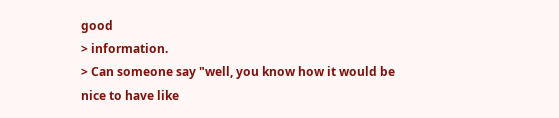good
> information.
> Can someone say "well, you know how it would be nice to have like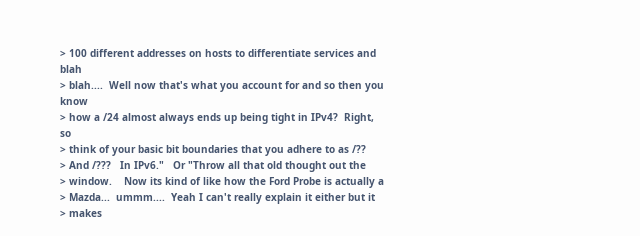> 100 different addresses on hosts to differentiate services and blah
> blah....  Well now that's what you account for and so then you know
> how a /24 almost always ends up being tight in IPv4?  Right, so
> think of your basic bit boundaries that you adhere to as /??
> And /???   In IPv6."   Or "Throw all that old thought out the
> window.    Now its kind of like how the Ford Probe is actually a
> Mazda...  ummm....  Yeah I can't really explain it either but it
> makes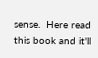sense.  Here read this book and it'll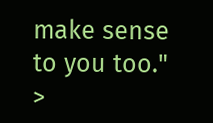make sense to you too."
>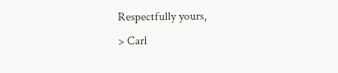Respectfully yours,
> Carl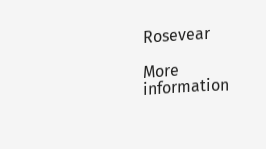Rosevear

More information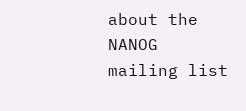about the NANOG mailing list